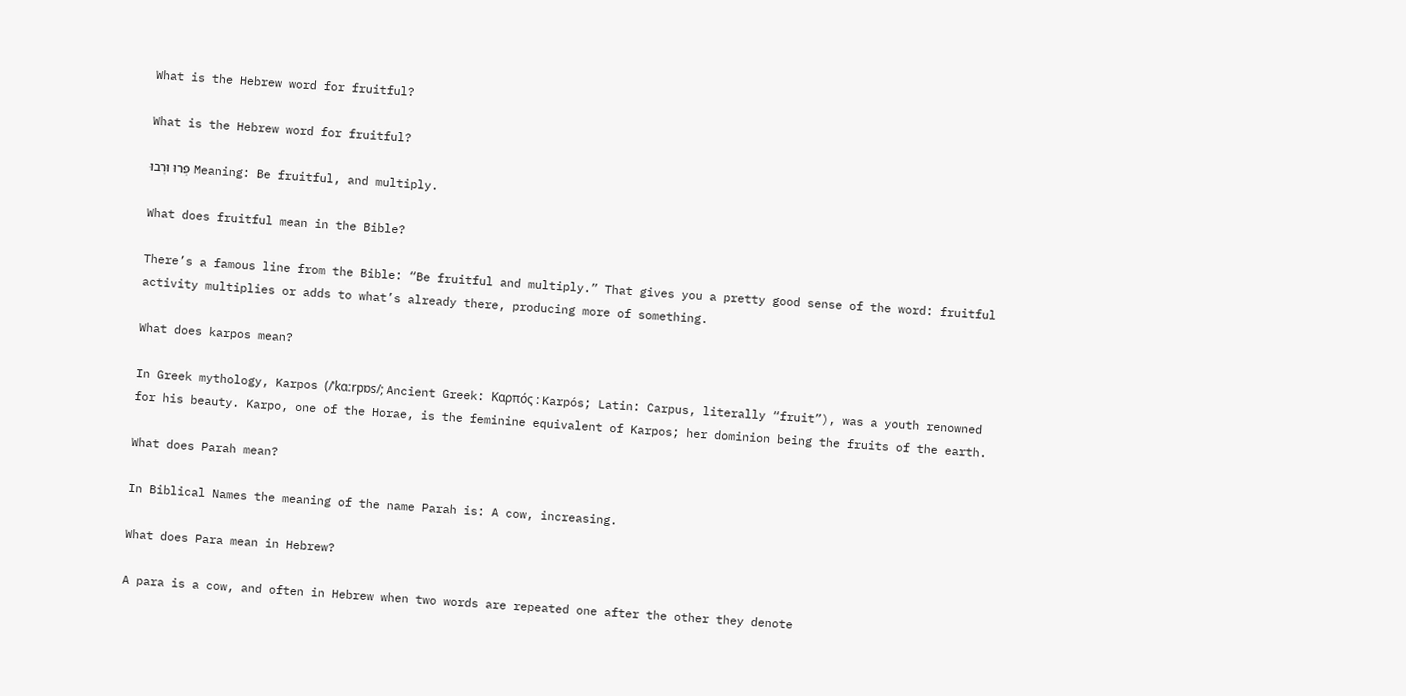What is the Hebrew word for fruitful?

What is the Hebrew word for fruitful?

פְּרוּ וּרְבוּ Meaning: Be fruitful, and multiply.

What does fruitful mean in the Bible?

There’s a famous line from the Bible: “Be fruitful and multiply.” That gives you a pretty good sense of the word: fruitful activity multiplies or adds to what’s already there, producing more of something.

What does karpos mean?

In Greek mythology, Karpos (/ˈkɑːrpɒs/; Ancient Greek: Καρπός : Karpós; Latin: Carpus, literally “fruit”), was a youth renowned for his beauty. Karpo, one of the Horae, is the feminine equivalent of Karpos; her dominion being the fruits of the earth.

What does Parah mean?

In Biblical Names the meaning of the name Parah is: A cow, increasing.

What does Para mean in Hebrew?

A para is a cow, and often in Hebrew when two words are repeated one after the other they denote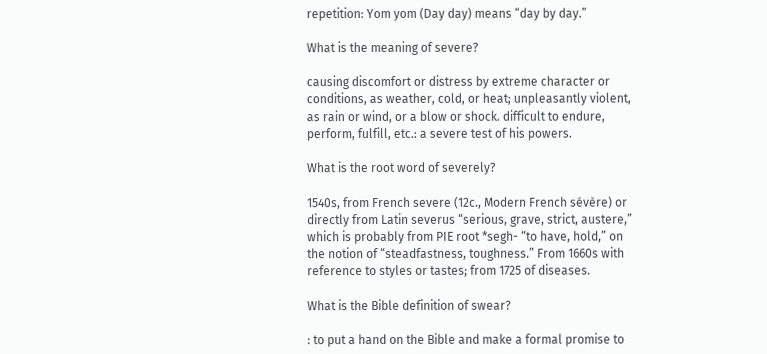repetition: Yom yom (Day day) means “day by day.”

What is the meaning of severe?

causing discomfort or distress by extreme character or conditions, as weather, cold, or heat; unpleasantly violent, as rain or wind, or a blow or shock. difficult to endure, perform, fulfill, etc.: a severe test of his powers.

What is the root word of severely?

1540s, from French severe (12c., Modern French sévère) or directly from Latin severus “serious, grave, strict, austere,” which is probably from PIE root *segh- “to have, hold,” on the notion of “steadfastness, toughness.” From 1660s with reference to styles or tastes; from 1725 of diseases.

What is the Bible definition of swear?

: to put a hand on the Bible and make a formal promise to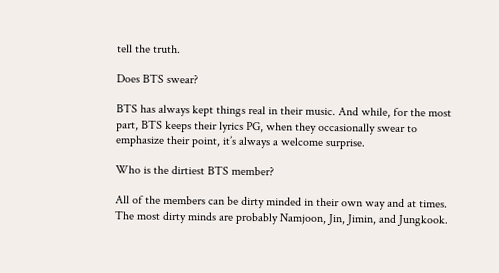tell the truth.

Does BTS swear?

BTS has always kept things real in their music. And while, for the most part, BTS keeps their lyrics PG, when they occasionally swear to emphasize their point, it’s always a welcome surprise.

Who is the dirtiest BTS member?

All of the members can be dirty minded in their own way and at times. The most dirty minds are probably Namjoon, Jin, Jimin, and Jungkook.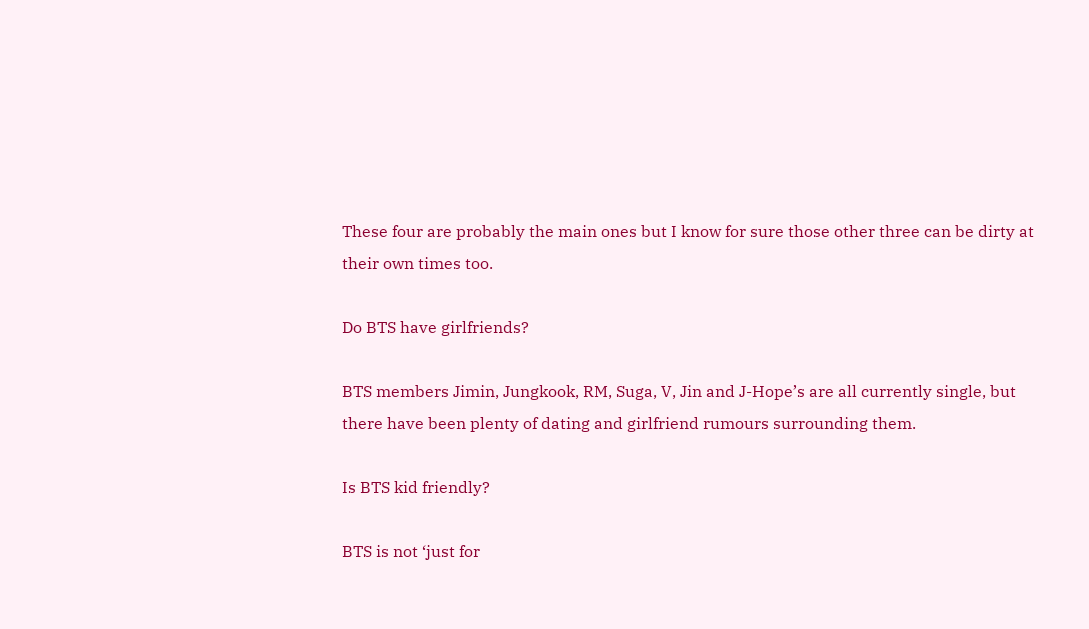These four are probably the main ones but I know for sure those other three can be dirty at their own times too.

Do BTS have girlfriends?

BTS members Jimin, Jungkook, RM, Suga, V, Jin and J-Hope’s are all currently single, but there have been plenty of dating and girlfriend rumours surrounding them.

Is BTS kid friendly?

BTS is not ‘just for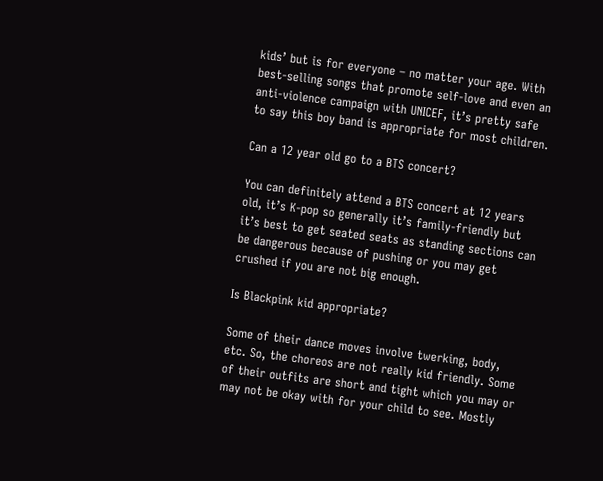kids’ but is for everyone – no matter your age. With best-selling songs that promote self-love and even an anti-violence campaign with UNICEF, it’s pretty safe to say this boy band is appropriate for most children.

Can a 12 year old go to a BTS concert?

You can definitely attend a BTS concert at 12 years old, it’s K-pop so generally it’s family-friendly but it’s best to get seated seats as standing sections can be dangerous because of pushing or you may get crushed if you are not big enough.

Is Blackpink kid appropriate?

Some of their dance moves involve twerking, body, etc. So, the choreos are not really kid friendly. Some of their outfits are short and tight which you may or may not be okay with for your child to see. Mostly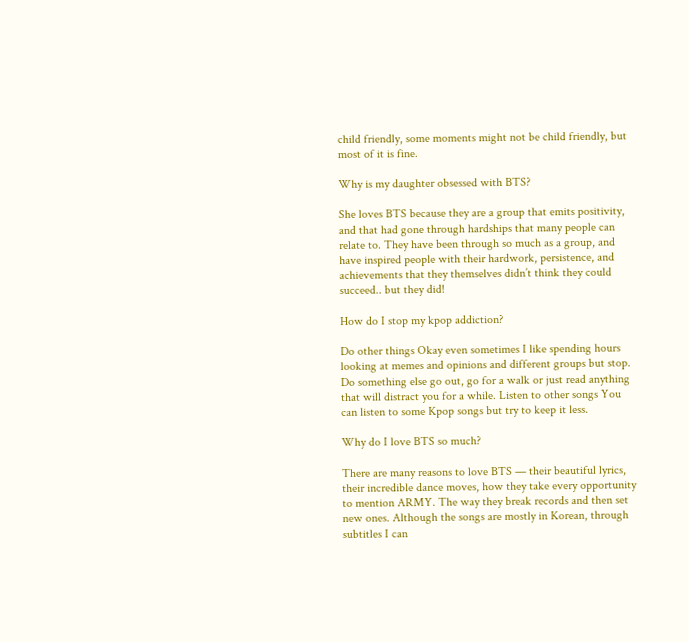child friendly, some moments might not be child friendly, but most of it is fine.

Why is my daughter obsessed with BTS?

She loves BTS because they are a group that emits positivity, and that had gone through hardships that many people can relate to. They have been through so much as a group, and have inspired people with their hardwork, persistence, and achievements that they themselves didn’t think they could succeed.. but they did!

How do I stop my kpop addiction?

Do other things Okay even sometimes I like spending hours looking at memes and opinions and different groups but stop. Do something else go out, go for a walk or just read anything that will distract you for a while. Listen to other songs You can listen to some Kpop songs but try to keep it less.

Why do I love BTS so much?

There are many reasons to love BTS — their beautiful lyrics, their incredible dance moves, how they take every opportunity to mention ARMY. The way they break records and then set new ones. Although the songs are mostly in Korean, through subtitles I can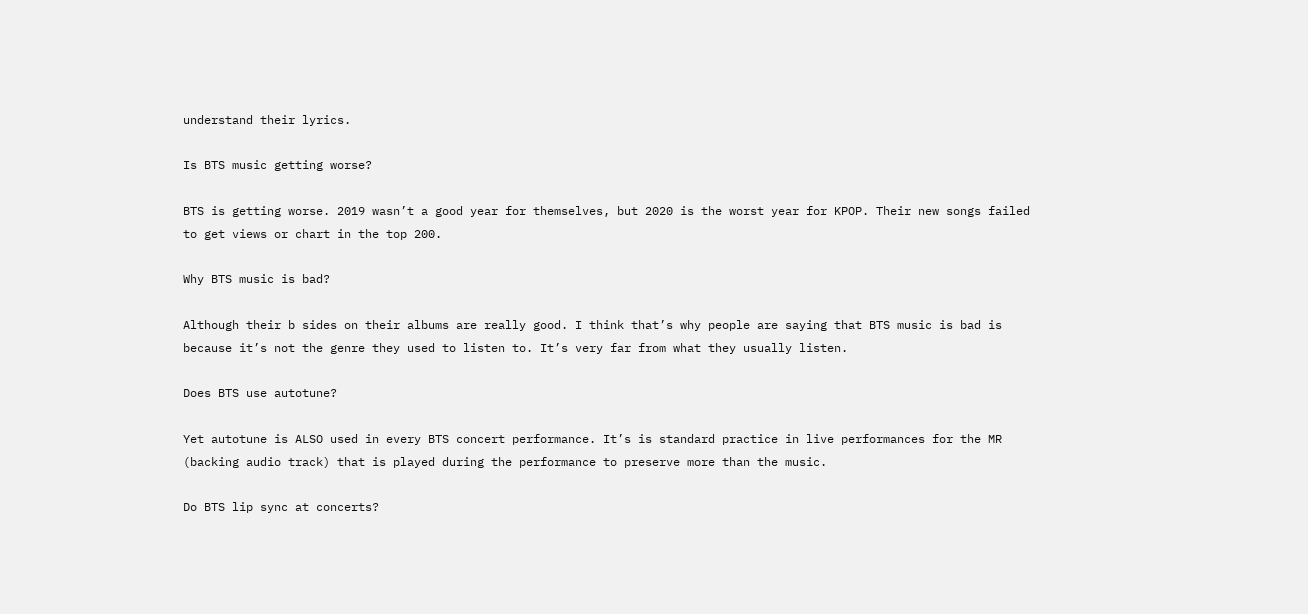understand their lyrics.

Is BTS music getting worse?

BTS is getting worse. 2019 wasn’t a good year for themselves, but 2020 is the worst year for KPOP. Their new songs failed to get views or chart in the top 200.

Why BTS music is bad?

Although their b sides on their albums are really good. I think that’s why people are saying that BTS music is bad is because it’s not the genre they used to listen to. It’s very far from what they usually listen.

Does BTS use autotune?

Yet autotune is ALSO used in every BTS concert performance. It’s is standard practice in live performances for the MR (backing audio track) that is played during the performance to preserve more than the music.

Do BTS lip sync at concerts?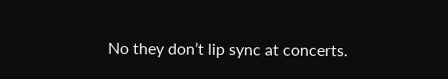No they don’t lip sync at concerts.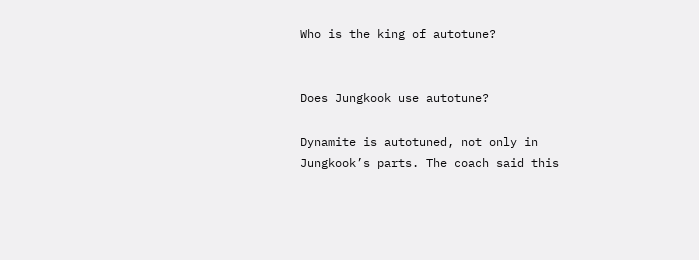Who is the king of autotune?


Does Jungkook use autotune?

Dynamite is autotuned, not only in Jungkook’s parts. The coach said this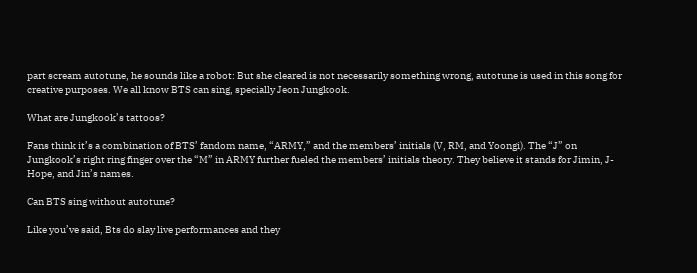part scream autotune, he sounds like a robot: But she cleared is not necessarily something wrong, autotune is used in this song for creative purposes. We all know BTS can sing, specially Jeon Jungkook.

What are Jungkook’s tattoos?

Fans think it’s a combination of BTS’ fandom name, “ARMY,” and the members’ initials (V, RM, and Yoongi). The “J” on Jungkook’s right ring finger over the “M” in ARMY further fueled the members’ initials theory. They believe it stands for Jimin, J-Hope, and Jin’s names.

Can BTS sing without autotune?

Like you’ve said, Bts do slay live performances and they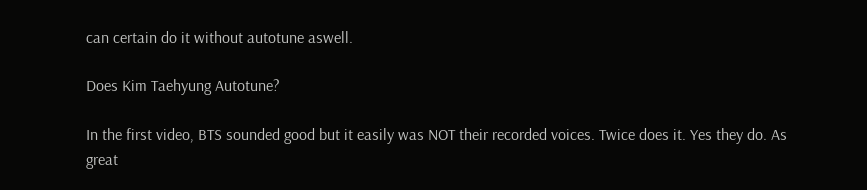can certain do it without autotune aswell.

Does Kim Taehyung Autotune?

In the first video, BTS sounded good but it easily was NOT their recorded voices. Twice does it. Yes they do. As great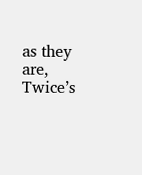as they are, Twice’s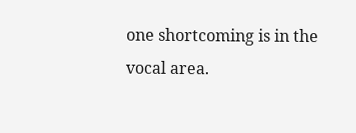one shortcoming is in the vocal area.